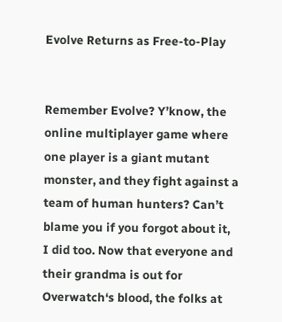Evolve Returns as Free-to-Play


Remember Evolve? Y’know, the online multiplayer game where one player is a giant mutant monster, and they fight against a team of human hunters? Can’t blame you if you forgot about it, I did too. Now that everyone and their grandma is out for Overwatch‘s blood, the folks at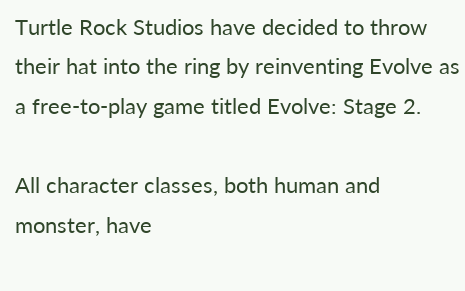Turtle Rock Studios have decided to throw their hat into the ring by reinventing Evolve as a free-to-play game titled Evolve: Stage 2.

All character classes, both human and monster, have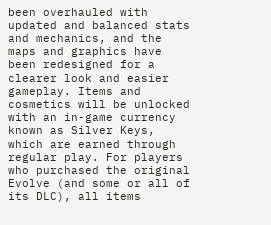been overhauled with updated and balanced stats and mechanics, and the maps and graphics have been redesigned for a clearer look and easier gameplay. Items and cosmetics will be unlocked with an in-game currency known as Silver Keys, which are earned through regular play. For players who purchased the original Evolve (and some or all of its DLC), all items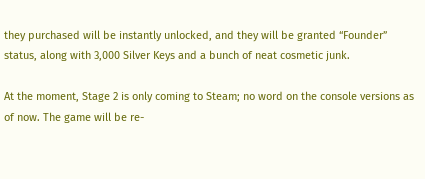they purchased will be instantly unlocked, and they will be granted “Founder” status, along with 3,000 Silver Keys and a bunch of neat cosmetic junk.

At the moment, Stage 2 is only coming to Steam; no word on the console versions as of now. The game will be re-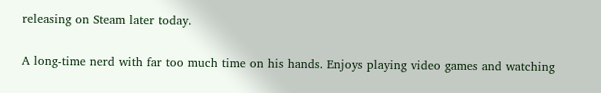releasing on Steam later today.

A long-time nerd with far too much time on his hands. Enjoys playing video games and watching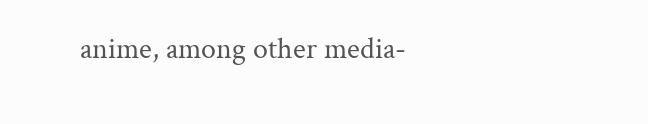anime, among other media-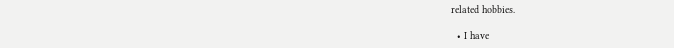related hobbies.

  • I have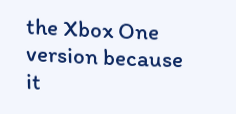the Xbox One version because it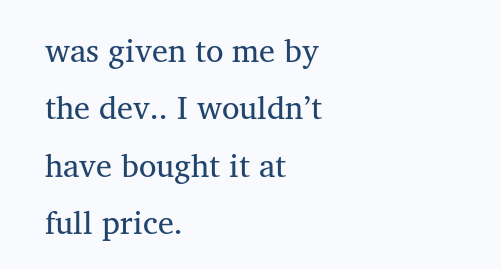was given to me by the dev.. I wouldn’t have bought it at full price.